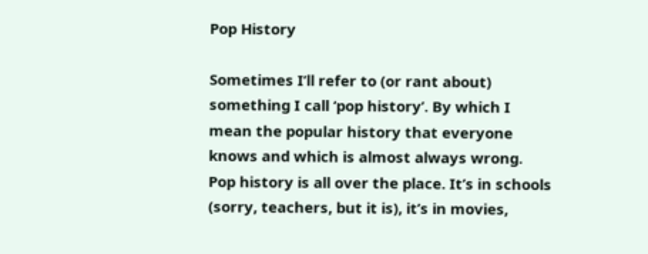Pop History

Sometimes I’ll refer to (or rant about) something I call ‘pop history’. By which I mean the popular history that everyone knows and which is almost always wrong. Pop history is all over the place. It’s in schools (sorry, teachers, but it is), it’s in movies,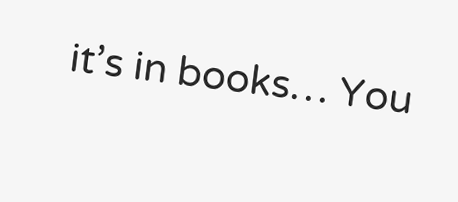it’s in books… You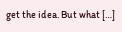get the idea. But what […]